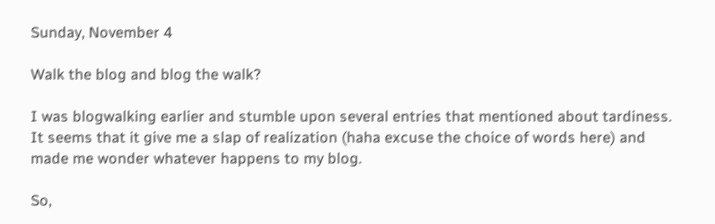Sunday, November 4

Walk the blog and blog the walk?

I was blogwalking earlier and stumble upon several entries that mentioned about tardiness. It seems that it give me a slap of realization (haha excuse the choice of words here) and made me wonder whatever happens to my blog.

So,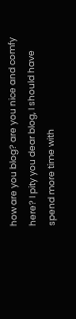how are you blog? are you nice and comfy here? I pity you dear blog, I should have spend more time with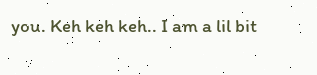you. Keh keh keh.. I am a lil bit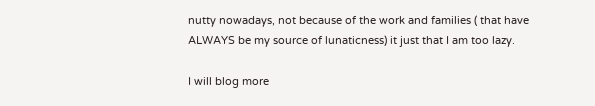nutty nowadays, not because of the work and families ( that have ALWAYS be my source of lunaticness) it just that I am too lazy.

I will blog more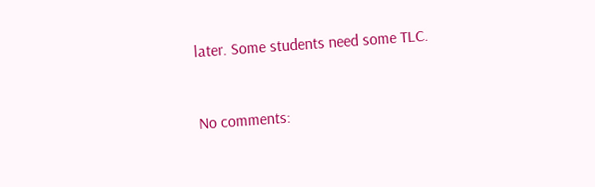later. Some students need some TLC.


No comments: